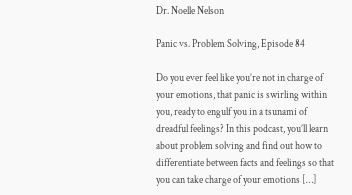Dr. Noelle Nelson

Panic vs. Problem Solving, Episode 84

Do you ever feel like you’re not in charge of your emotions, that panic is swirling within you, ready to engulf you in a tsunami of dreadful feelings? In this podcast, you’ll learn about problem solving and find out how to differentiate between facts and feelings so that you can take charge of your emotions […]